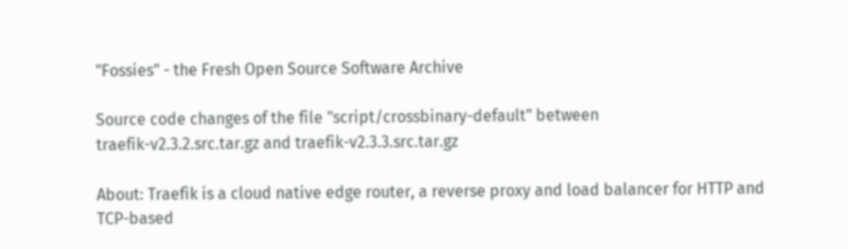"Fossies" - the Fresh Open Source Software Archive

Source code changes of the file "script/crossbinary-default" between
traefik-v2.3.2.src.tar.gz and traefik-v2.3.3.src.tar.gz

About: Traefik is a cloud native edge router, a reverse proxy and load balancer for HTTP and TCP-based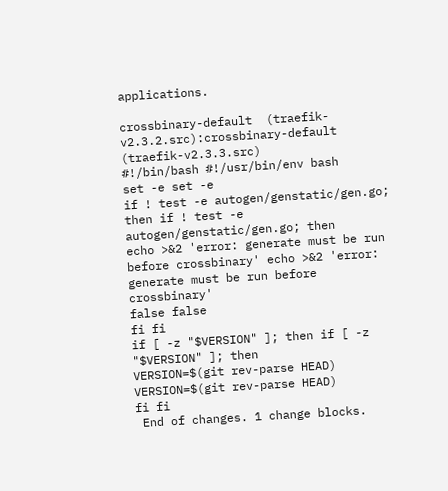applications.

crossbinary-default  (traefik-v2.3.2.src):crossbinary-default  (traefik-v2.3.3.src)
#!/bin/bash #!/usr/bin/env bash
set -e set -e
if ! test -e autogen/genstatic/gen.go; then if ! test -e autogen/genstatic/gen.go; then
echo >&2 'error: generate must be run before crossbinary' echo >&2 'error: generate must be run before crossbinary'
false false
fi fi
if [ -z "$VERSION" ]; then if [ -z "$VERSION" ]; then
VERSION=$(git rev-parse HEAD) VERSION=$(git rev-parse HEAD)
fi fi
 End of changes. 1 change blocks.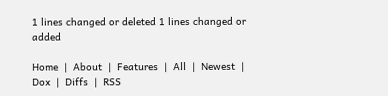1 lines changed or deleted 1 lines changed or added

Home  |  About  |  Features  |  All  |  Newest  |  Dox  |  Diffs  |  RSS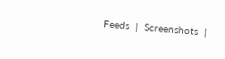Feeds  |  Screenshots  |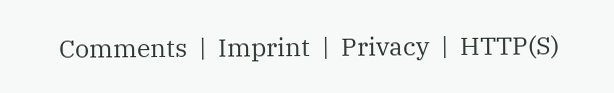Comments  |  Imprint  |  Privacy  |  HTTP(S)